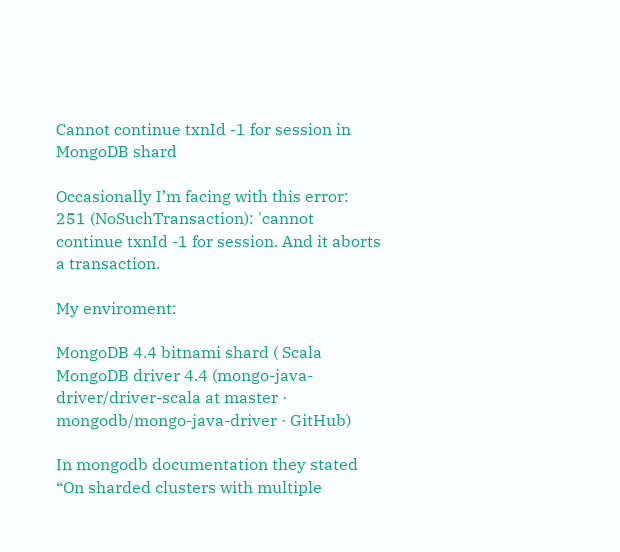Cannot continue txnId -1 for session in MongoDB shard

Occasionally I’m facing with this error: 251 (NoSuchTransaction): 'cannot continue txnId -1 for session. And it aborts a transaction.

My enviroment:

MongoDB 4.4 bitnami shard ( Scala MongoDB driver 4.4 (mongo-java-driver/driver-scala at master · mongodb/mongo-java-driver · GitHub)

In mongodb documentation they stated “On sharded clusters with multiple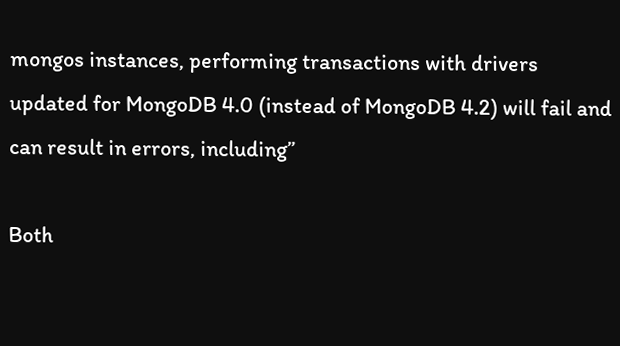mongos instances, performing transactions with drivers updated for MongoDB 4.0 (instead of MongoDB 4.2) will fail and can result in errors, including”

Both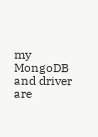my MongoDB and driver are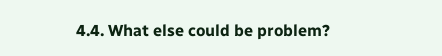4.4. What else could be problem?